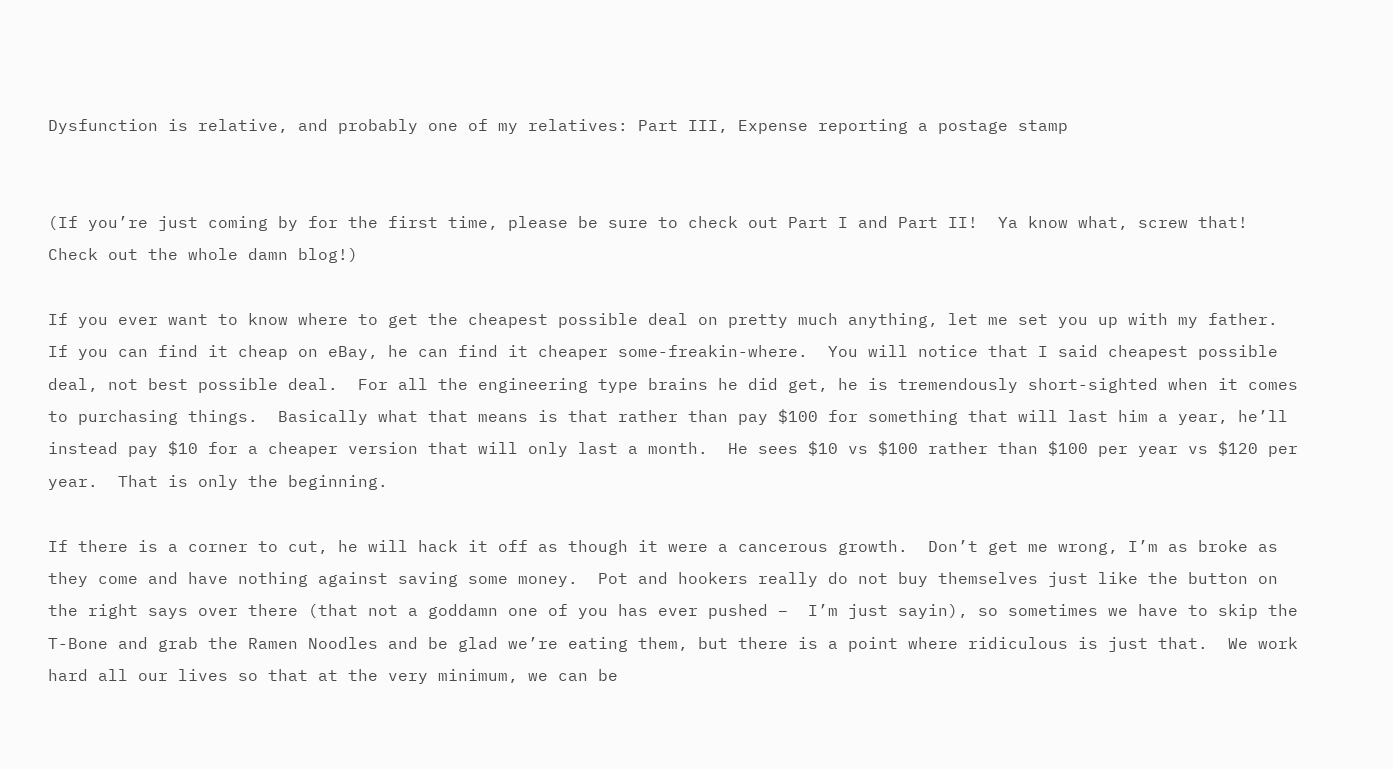Dysfunction is relative, and probably one of my relatives: Part III, Expense reporting a postage stamp


(If you’re just coming by for the first time, please be sure to check out Part I and Part II!  Ya know what, screw that!  Check out the whole damn blog!)

If you ever want to know where to get the cheapest possible deal on pretty much anything, let me set you up with my father.  If you can find it cheap on eBay, he can find it cheaper some-freakin-where.  You will notice that I said cheapest possible deal, not best possible deal.  For all the engineering type brains he did get, he is tremendously short-sighted when it comes to purchasing things.  Basically what that means is that rather than pay $100 for something that will last him a year, he’ll instead pay $10 for a cheaper version that will only last a month.  He sees $10 vs $100 rather than $100 per year vs $120 per year.  That is only the beginning.

If there is a corner to cut, he will hack it off as though it were a cancerous growth.  Don’t get me wrong, I’m as broke as they come and have nothing against saving some money.  Pot and hookers really do not buy themselves just like the button on the right says over there (that not a goddamn one of you has ever pushed –  I’m just sayin), so sometimes we have to skip the T-Bone and grab the Ramen Noodles and be glad we’re eating them, but there is a point where ridiculous is just that.  We work hard all our lives so that at the very minimum, we can be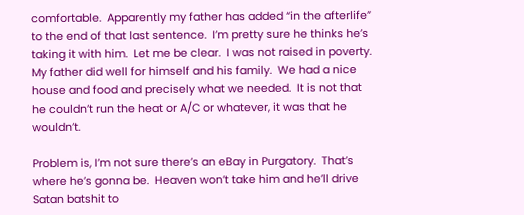comfortable.  Apparently my father has added “in the afterlife” to the end of that last sentence.  I’m pretty sure he thinks he’s taking it with him.  Let me be clear.  I was not raised in poverty.  My father did well for himself and his family.  We had a nice house and food and precisely what we needed.  It is not that he couldn’t run the heat or A/C or whatever, it was that he wouldn’t.

Problem is, I’m not sure there’s an eBay in Purgatory.  That’s where he’s gonna be.  Heaven won’t take him and he’ll drive Satan batshit to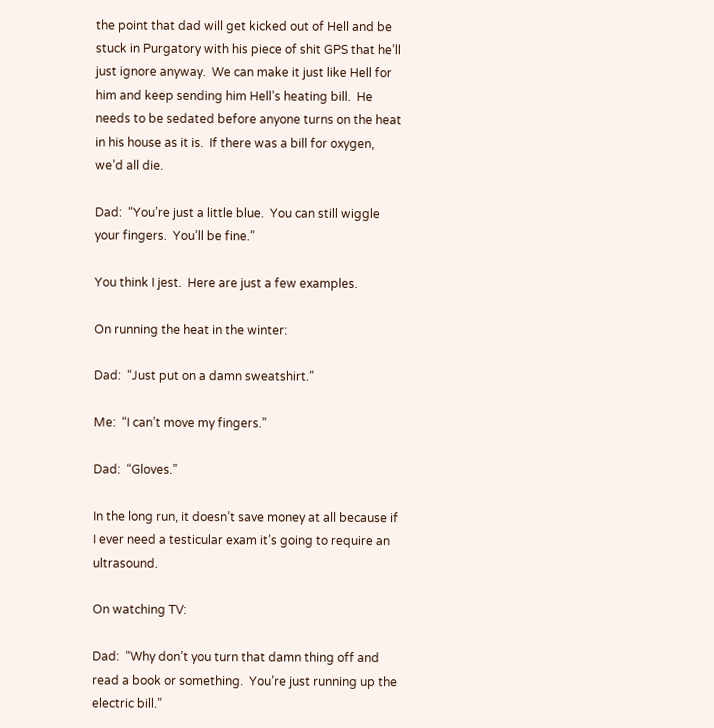the point that dad will get kicked out of Hell and be stuck in Purgatory with his piece of shit GPS that he’ll just ignore anyway.  We can make it just like Hell for him and keep sending him Hell’s heating bill.  He needs to be sedated before anyone turns on the heat in his house as it is.  If there was a bill for oxygen, we’d all die.

Dad:  “You’re just a little blue.  You can still wiggle your fingers.  You’ll be fine.”

You think I jest.  Here are just a few examples.

On running the heat in the winter:

Dad:  “Just put on a damn sweatshirt.”

Me:  “I can’t move my fingers.”

Dad:  “Gloves.”

In the long run, it doesn’t save money at all because if I ever need a testicular exam it’s going to require an ultrasound.

On watching TV:

Dad:  “Why don’t you turn that damn thing off and read a book or something.  You’re just running up the electric bill.”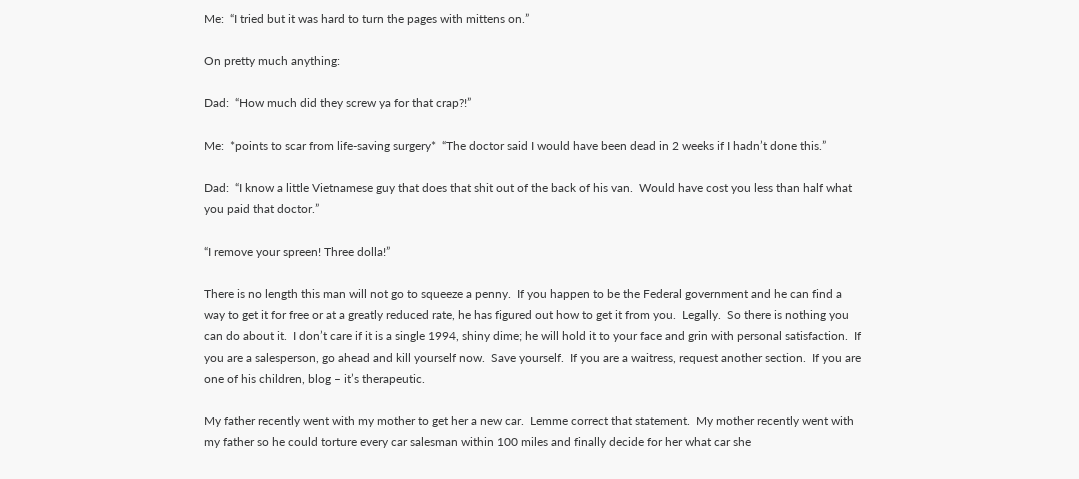Me:  “I tried but it was hard to turn the pages with mittens on.”

On pretty much anything:

Dad:  “How much did they screw ya for that crap?!”

Me:  *points to scar from life-saving surgery*  “The doctor said I would have been dead in 2 weeks if I hadn’t done this.”

Dad:  “I know a little Vietnamese guy that does that shit out of the back of his van.  Would have cost you less than half what you paid that doctor.”

“I remove your spreen! Three dolla!”

There is no length this man will not go to squeeze a penny.  If you happen to be the Federal government and he can find a way to get it for free or at a greatly reduced rate, he has figured out how to get it from you.  Legally.  So there is nothing you can do about it.  I don’t care if it is a single 1994, shiny dime; he will hold it to your face and grin with personal satisfaction.  If you are a salesperson, go ahead and kill yourself now.  Save yourself.  If you are a waitress, request another section.  If you are one of his children, blog – it’s therapeutic.

My father recently went with my mother to get her a new car.  Lemme correct that statement.  My mother recently went with my father so he could torture every car salesman within 100 miles and finally decide for her what car she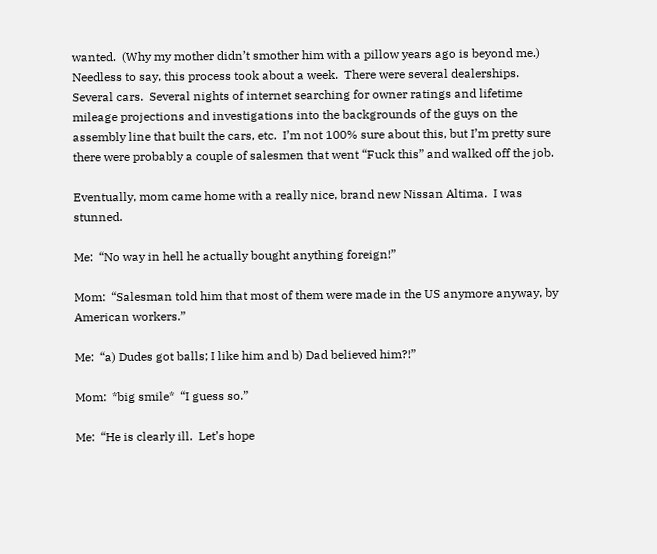wanted.  (Why my mother didn’t smother him with a pillow years ago is beyond me.)  Needless to say, this process took about a week.  There were several dealerships.  Several cars.  Several nights of internet searching for owner ratings and lifetime mileage projections and investigations into the backgrounds of the guys on the assembly line that built the cars, etc.  I’m not 100% sure about this, but I’m pretty sure there were probably a couple of salesmen that went “Fuck this” and walked off the job.

Eventually, mom came home with a really nice, brand new Nissan Altima.  I was stunned.

Me:  “No way in hell he actually bought anything foreign!”

Mom:  “Salesman told him that most of them were made in the US anymore anyway, by American workers.”

Me:  “a) Dudes got balls; I like him and b) Dad believed him?!”

Mom:  *big smile*  “I guess so.”

Me:  “He is clearly ill.  Let’s hope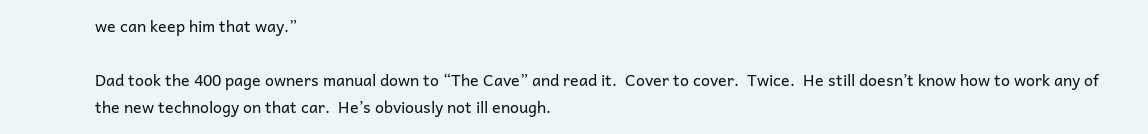we can keep him that way.”

Dad took the 400 page owners manual down to “The Cave” and read it.  Cover to cover.  Twice.  He still doesn’t know how to work any of the new technology on that car.  He’s obviously not ill enough.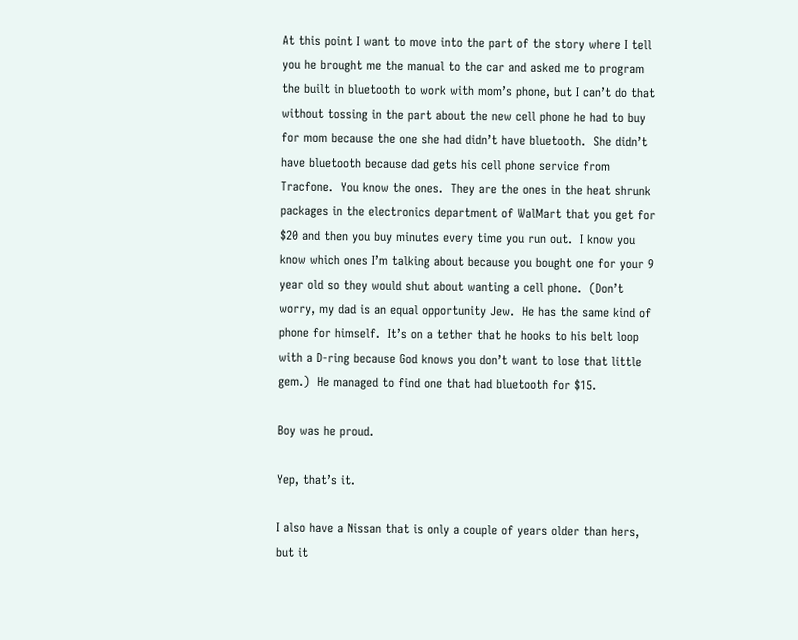At this point I want to move into the part of the story where I tell you he brought me the manual to the car and asked me to program the built in bluetooth to work with mom’s phone, but I can’t do that without tossing in the part about the new cell phone he had to buy for mom because the one she had didn’t have bluetooth.  She didn’t have bluetooth because dad gets his cell phone service from Tracfone.  You know the ones.  They are the ones in the heat shrunk packages in the electronics department of WalMart that you get for $20 and then you buy minutes every time you run out.  I know you know which ones I’m talking about because you bought one for your 9 year old so they would shut about wanting a cell phone.  (Don’t worry, my dad is an equal opportunity Jew.  He has the same kind of phone for himself.  It’s on a tether that he hooks to his belt loop with a D-ring because God knows you don’t want to lose that little gem.)  He managed to find one that had bluetooth for $15.

Boy was he proud.

Yep, that’s it.

I also have a Nissan that is only a couple of years older than hers, but it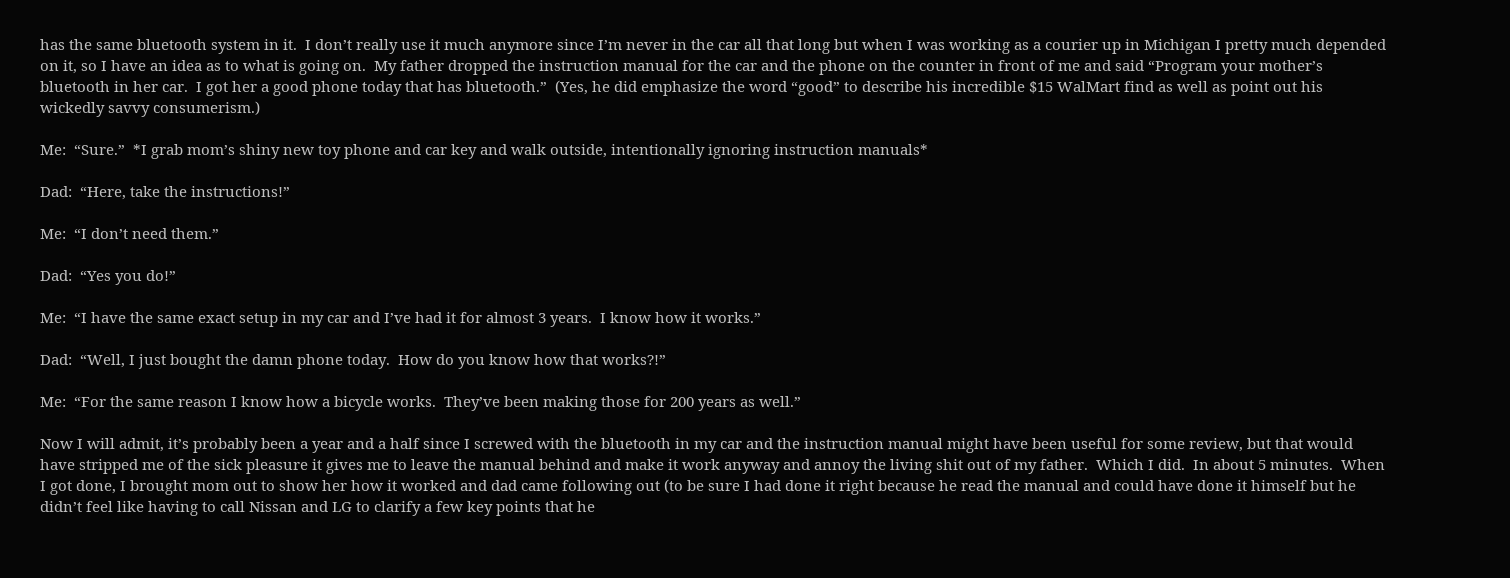has the same bluetooth system in it.  I don’t really use it much anymore since I’m never in the car all that long but when I was working as a courier up in Michigan I pretty much depended on it, so I have an idea as to what is going on.  My father dropped the instruction manual for the car and the phone on the counter in front of me and said “Program your mother’s bluetooth in her car.  I got her a good phone today that has bluetooth.”  (Yes, he did emphasize the word “good” to describe his incredible $15 WalMart find as well as point out his wickedly savvy consumerism.)

Me:  “Sure.”  *I grab mom’s shiny new toy phone and car key and walk outside, intentionally ignoring instruction manuals*

Dad:  “Here, take the instructions!”

Me:  “I don’t need them.”

Dad:  “Yes you do!”

Me:  “I have the same exact setup in my car and I’ve had it for almost 3 years.  I know how it works.”

Dad:  “Well, I just bought the damn phone today.  How do you know how that works?!”

Me:  “For the same reason I know how a bicycle works.  They’ve been making those for 200 years as well.”

Now I will admit, it’s probably been a year and a half since I screwed with the bluetooth in my car and the instruction manual might have been useful for some review, but that would have stripped me of the sick pleasure it gives me to leave the manual behind and make it work anyway and annoy the living shit out of my father.  Which I did.  In about 5 minutes.  When I got done, I brought mom out to show her how it worked and dad came following out (to be sure I had done it right because he read the manual and could have done it himself but he didn’t feel like having to call Nissan and LG to clarify a few key points that he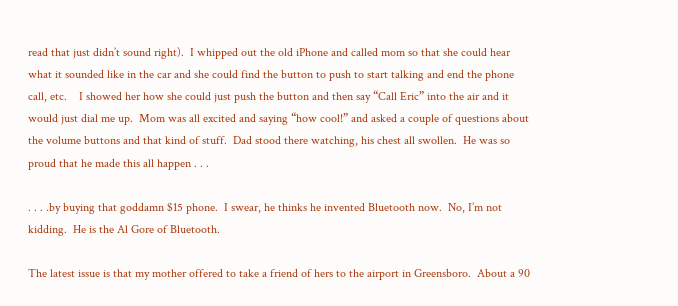read that just didn’t sound right).  I whipped out the old iPhone and called mom so that she could hear what it sounded like in the car and she could find the button to push to start talking and end the phone call, etc.    I showed her how she could just push the button and then say “Call Eric” into the air and it would just dial me up.  Mom was all excited and saying “how cool!” and asked a couple of questions about the volume buttons and that kind of stuff.  Dad stood there watching, his chest all swollen.  He was so proud that he made this all happen . . .

. . . .by buying that goddamn $15 phone.  I swear, he thinks he invented Bluetooth now.  No, I’m not kidding.  He is the Al Gore of Bluetooth.

The latest issue is that my mother offered to take a friend of hers to the airport in Greensboro.  About a 90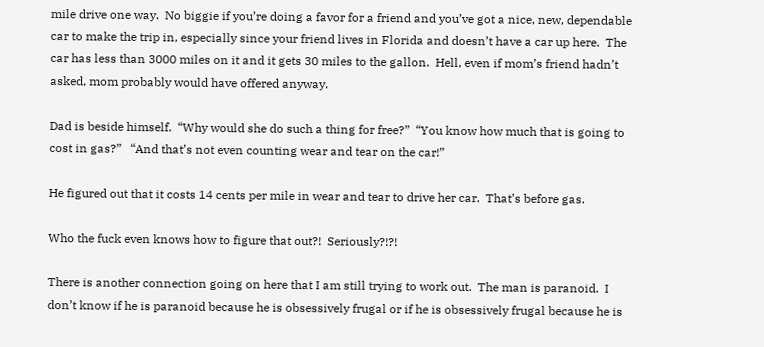mile drive one way.  No biggie if you’re doing a favor for a friend and you’ve got a nice, new, dependable car to make the trip in, especially since your friend lives in Florida and doesn’t have a car up here.  The car has less than 3000 miles on it and it gets 30 miles to the gallon.  Hell, even if mom’s friend hadn’t asked, mom probably would have offered anyway.

Dad is beside himself.  “Why would she do such a thing for free?”  “You know how much that is going to cost in gas?”   “And that’s not even counting wear and tear on the car!”

He figured out that it costs 14 cents per mile in wear and tear to drive her car.  That’s before gas.

Who the fuck even knows how to figure that out?!  Seriously?!?!

There is another connection going on here that I am still trying to work out.  The man is paranoid.  I don’t know if he is paranoid because he is obsessively frugal or if he is obsessively frugal because he is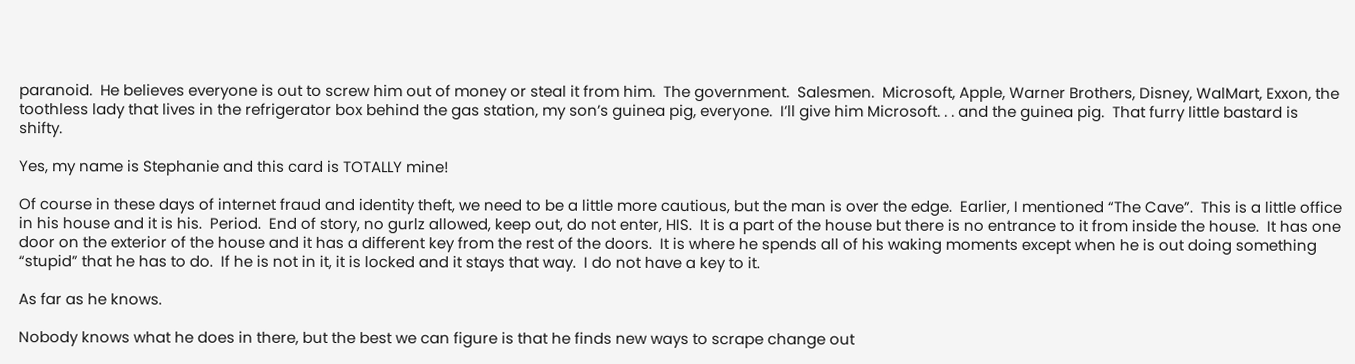paranoid.  He believes everyone is out to screw him out of money or steal it from him.  The government.  Salesmen.  Microsoft, Apple, Warner Brothers, Disney, WalMart, Exxon, the toothless lady that lives in the refrigerator box behind the gas station, my son’s guinea pig, everyone.  I’ll give him Microsoft. . . and the guinea pig.  That furry little bastard is shifty.

Yes, my name is Stephanie and this card is TOTALLY mine!

Of course in these days of internet fraud and identity theft, we need to be a little more cautious, but the man is over the edge.  Earlier, I mentioned “The Cave”.  This is a little office in his house and it is his.  Period.  End of story, no gurlz allowed, keep out, do not enter, HIS.  It is a part of the house but there is no entrance to it from inside the house.  It has one door on the exterior of the house and it has a different key from the rest of the doors.  It is where he spends all of his waking moments except when he is out doing something “stupid” that he has to do.  If he is not in it, it is locked and it stays that way.  I do not have a key to it.

As far as he knows.

Nobody knows what he does in there, but the best we can figure is that he finds new ways to scrape change out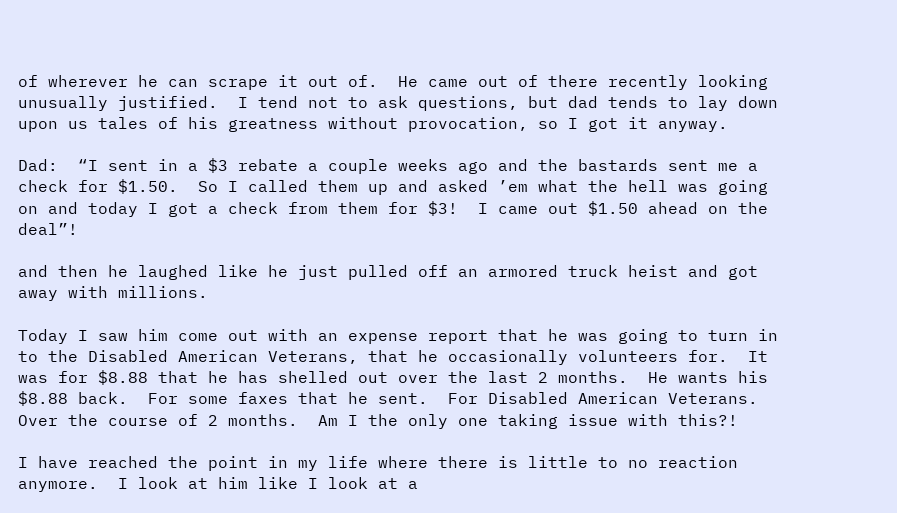of wherever he can scrape it out of.  He came out of there recently looking unusually justified.  I tend not to ask questions, but dad tends to lay down upon us tales of his greatness without provocation, so I got it anyway.

Dad:  “I sent in a $3 rebate a couple weeks ago and the bastards sent me a check for $1.50.  So I called them up and asked ’em what the hell was going on and today I got a check from them for $3!  I came out $1.50 ahead on the deal”!

and then he laughed like he just pulled off an armored truck heist and got away with millions.

Today I saw him come out with an expense report that he was going to turn in to the Disabled American Veterans, that he occasionally volunteers for.  It was for $8.88 that he has shelled out over the last 2 months.  He wants his $8.88 back.  For some faxes that he sent.  For Disabled American Veterans.  Over the course of 2 months.  Am I the only one taking issue with this?!

I have reached the point in my life where there is little to no reaction anymore.  I look at him like I look at a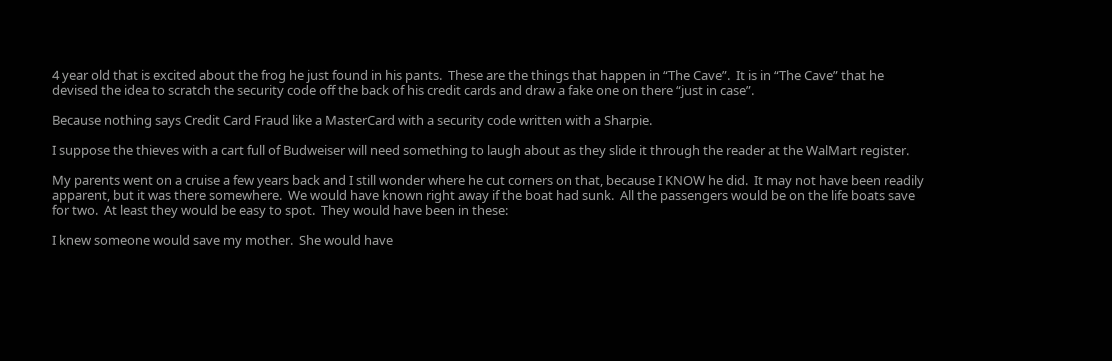4 year old that is excited about the frog he just found in his pants.  These are the things that happen in “The Cave”.  It is in “The Cave” that he devised the idea to scratch the security code off the back of his credit cards and draw a fake one on there “just in case”.

Because nothing says Credit Card Fraud like a MasterCard with a security code written with a Sharpie.

I suppose the thieves with a cart full of Budweiser will need something to laugh about as they slide it through the reader at the WalMart register.

My parents went on a cruise a few years back and I still wonder where he cut corners on that, because I KNOW he did.  It may not have been readily apparent, but it was there somewhere.  We would have known right away if the boat had sunk.  All the passengers would be on the life boats save for two.  At least they would be easy to spot.  They would have been in these:

I knew someone would save my mother.  She would have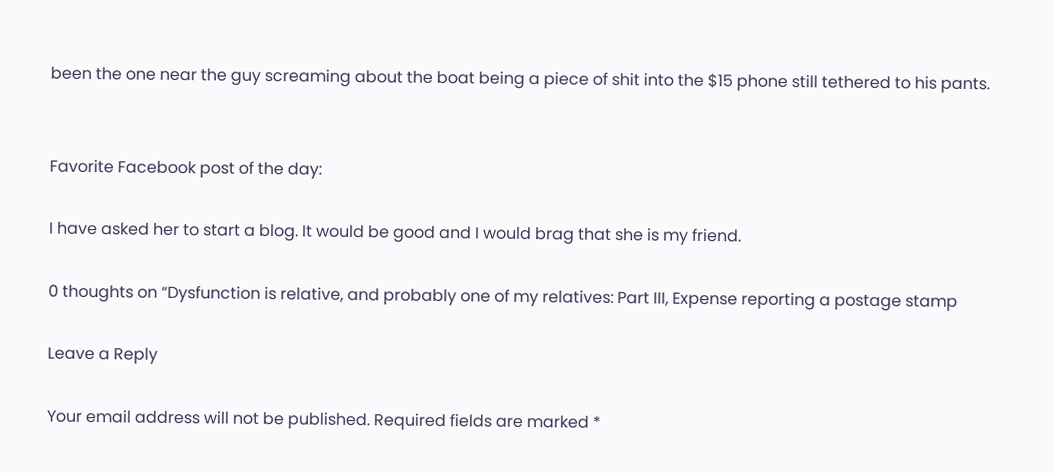been the one near the guy screaming about the boat being a piece of shit into the $15 phone still tethered to his pants.


Favorite Facebook post of the day:

I have asked her to start a blog. It would be good and I would brag that she is my friend.

0 thoughts on “Dysfunction is relative, and probably one of my relatives: Part III, Expense reporting a postage stamp

Leave a Reply

Your email address will not be published. Required fields are marked *